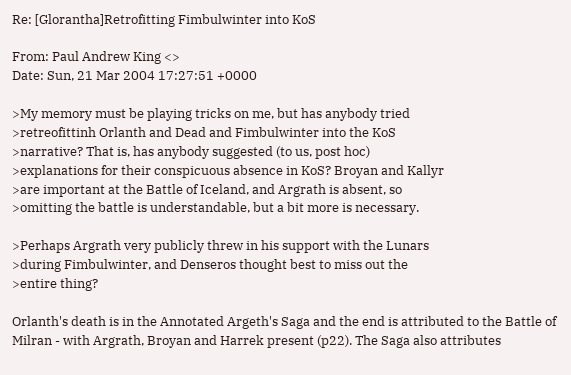Re: [Glorantha]Retrofitting Fimbulwinter into KoS

From: Paul Andrew King <>
Date: Sun, 21 Mar 2004 17:27:51 +0000

>My memory must be playing tricks on me, but has anybody tried
>retreofittinh Orlanth and Dead and Fimbulwinter into the KoS
>narrative? That is, has anybody suggested (to us, post hoc)
>explanations for their conspicuous absence in KoS? Broyan and Kallyr
>are important at the Battle of Iceland, and Argrath is absent, so
>omitting the battle is understandable, but a bit more is necessary.

>Perhaps Argrath very publicly threw in his support with the Lunars
>during Fimbulwinter, and Denseros thought best to miss out the
>entire thing?

Orlanth's death is in the Annotated Argeth's Saga and the end is attributed to the Battle of Milran - with Argrath, Broyan and Harrek present (p22). The Saga also attributes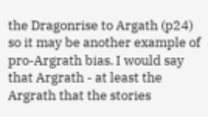the Dragonrise to Argath (p24) so it may be another example of pro-Argrath bias. I would say that Argrath - at least the Argrath that the stories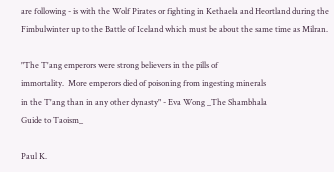are following - is with the Wolf Pirates or fighting in Kethaela and Heortland during the Fimbulwinter up to the Battle of Iceland which must be about the same time as Milran.

"The T'ang emperors were strong believers in the pills of
immortality.  More emperors died of poisoning from ingesting minerals
in the T'ang than in any other dynasty" - Eva Wong _The Shambhala
Guide to Taoism_

Paul K.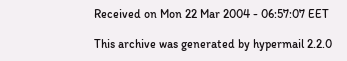Received on Mon 22 Mar 2004 - 06:57:07 EET

This archive was generated by hypermail 2.2.0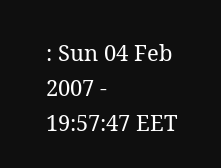: Sun 04 Feb 2007 - 19:57:47 EET